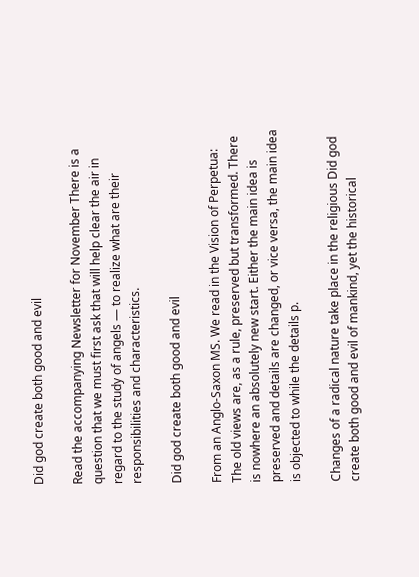Did god create both good and evil

Read the accompanying Newsletter for November There is a question that we must first ask that will help clear the air in regard to the study of angels — to realize what are their responsibilities and characteristics.

Did god create both good and evil

From an Anglo-Saxon MS. We read in the Vision of Perpetua: The old views are, as a rule, preserved but transformed. There is nowhere an absolutely new start. Either the main idea is preserved and details are changed, or vice versa, the main idea is objected to while the details p.

Changes of a radical nature take place in the religious Did god create both good and evil of mankind, yet the historical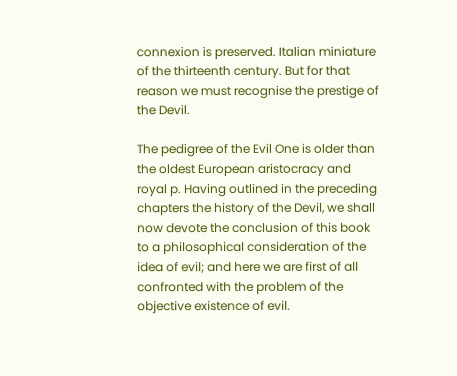connexion is preserved. Italian miniature of the thirteenth century. But for that reason we must recognise the prestige of the Devil.

The pedigree of the Evil One is older than the oldest European aristocracy and royal p. Having outlined in the preceding chapters the history of the Devil, we shall now devote the conclusion of this book to a philosophical consideration of the idea of evil; and here we are first of all confronted with the problem of the objective existence of evil.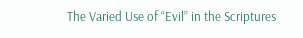The Varied Use of “Evil” in the Scriptures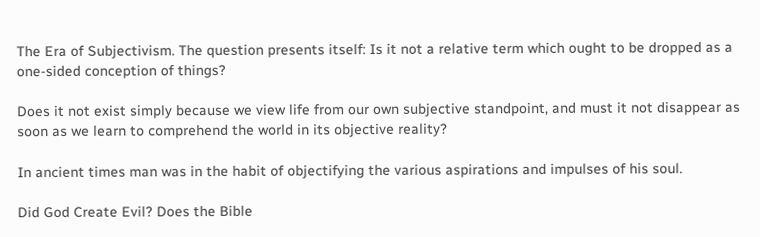The Era of Subjectivism. The question presents itself: Is it not a relative term which ought to be dropped as a one-sided conception of things?

Does it not exist simply because we view life from our own subjective standpoint, and must it not disappear as soon as we learn to comprehend the world in its objective reality?

In ancient times man was in the habit of objectifying the various aspirations and impulses of his soul.

Did God Create Evil? Does the Bible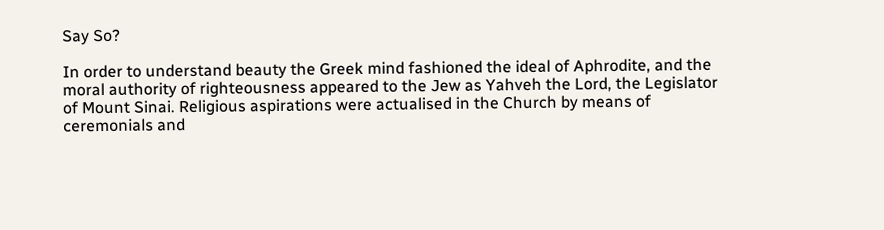Say So?

In order to understand beauty the Greek mind fashioned the ideal of Aphrodite, and the moral authority of righteousness appeared to the Jew as Yahveh the Lord, the Legislator of Mount Sinai. Religious aspirations were actualised in the Church by means of ceremonials and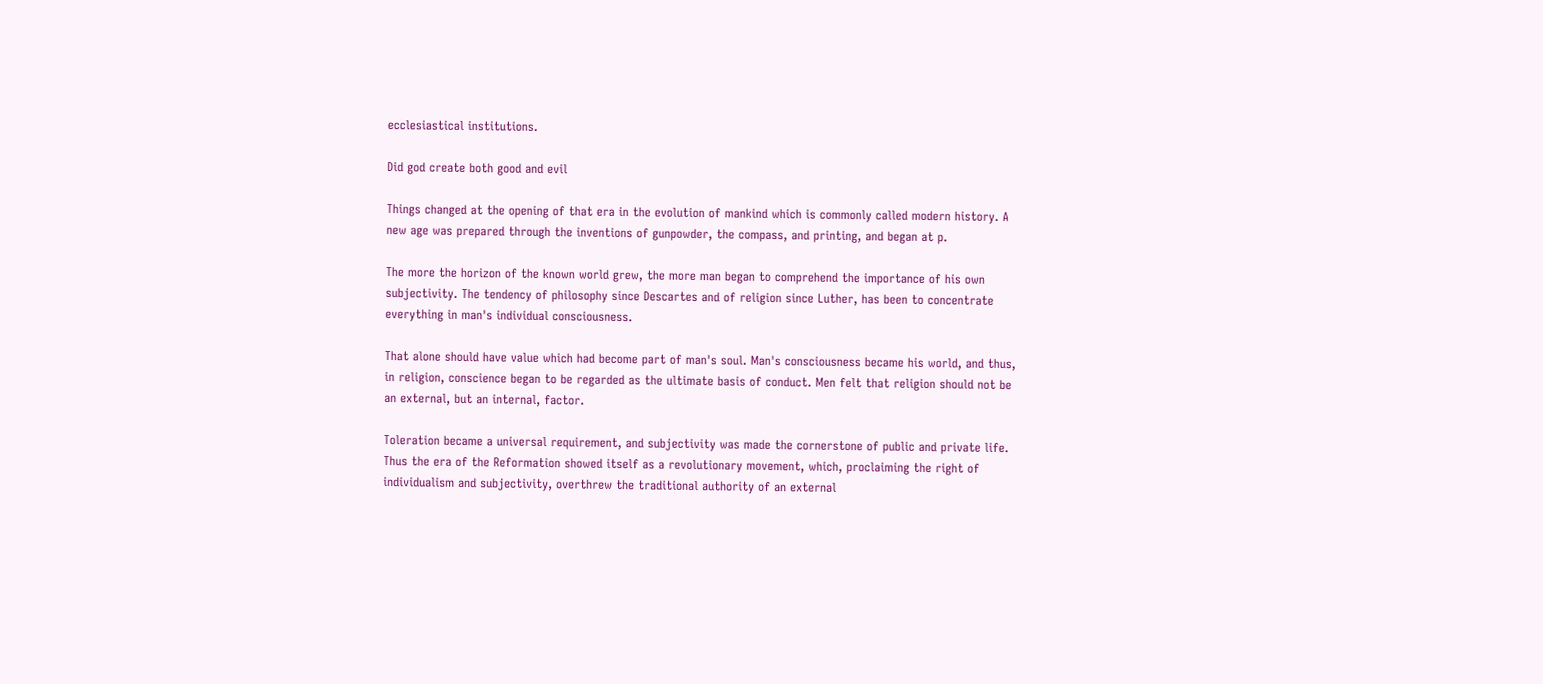ecclesiastical institutions.

Did god create both good and evil

Things changed at the opening of that era in the evolution of mankind which is commonly called modern history. A new age was prepared through the inventions of gunpowder, the compass, and printing, and began at p.

The more the horizon of the known world grew, the more man began to comprehend the importance of his own subjectivity. The tendency of philosophy since Descartes and of religion since Luther, has been to concentrate everything in man's individual consciousness.

That alone should have value which had become part of man's soul. Man's consciousness became his world, and thus, in religion, conscience began to be regarded as the ultimate basis of conduct. Men felt that religion should not be an external, but an internal, factor.

Toleration became a universal requirement, and subjectivity was made the cornerstone of public and private life. Thus the era of the Reformation showed itself as a revolutionary movement, which, proclaiming the right of individualism and subjectivity, overthrew the traditional authority of an external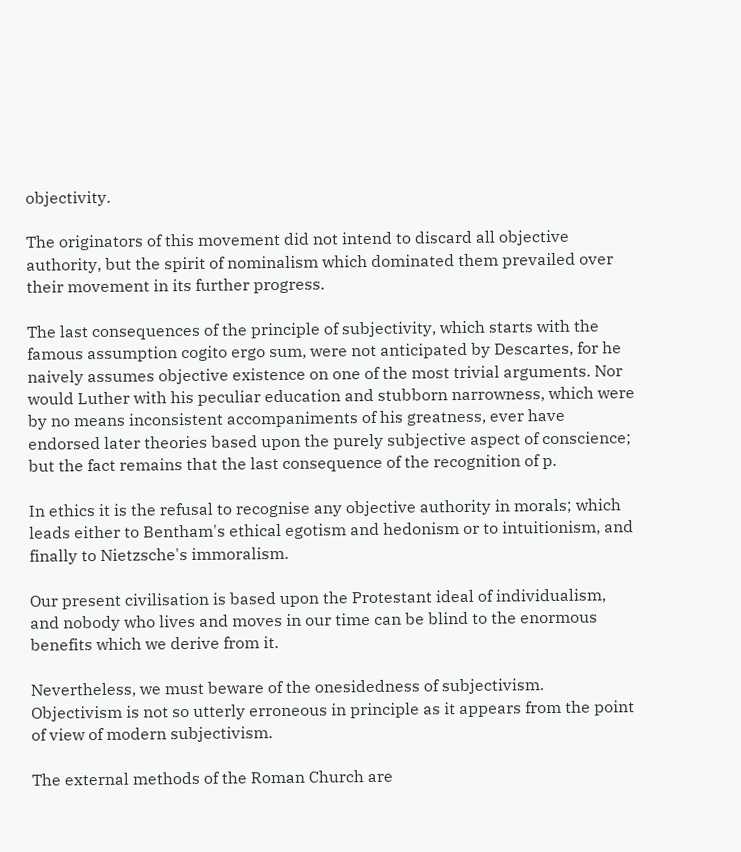objectivity.

The originators of this movement did not intend to discard all objective authority, but the spirit of nominalism which dominated them prevailed over their movement in its further progress.

The last consequences of the principle of subjectivity, which starts with the famous assumption cogito ergo sum, were not anticipated by Descartes, for he naively assumes objective existence on one of the most trivial arguments. Nor would Luther with his peculiar education and stubborn narrowness, which were by no means inconsistent accompaniments of his greatness, ever have endorsed later theories based upon the purely subjective aspect of conscience; but the fact remains that the last consequence of the recognition of p.

In ethics it is the refusal to recognise any objective authority in morals; which leads either to Bentham's ethical egotism and hedonism or to intuitionism, and finally to Nietzsche's immoralism.

Our present civilisation is based upon the Protestant ideal of individualism, and nobody who lives and moves in our time can be blind to the enormous benefits which we derive from it.

Nevertheless, we must beware of the onesidedness of subjectivism. Objectivism is not so utterly erroneous in principle as it appears from the point of view of modern subjectivism.

The external methods of the Roman Church are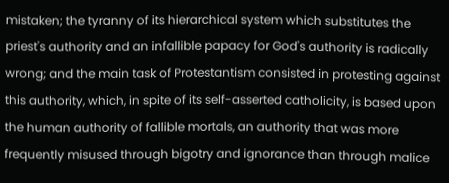mistaken; the tyranny of its hierarchical system which substitutes the priest's authority and an infallible papacy for God's authority is radically wrong; and the main task of Protestantism consisted in protesting against this authority, which, in spite of its self-asserted catholicity, is based upon the human authority of fallible mortals, an authority that was more frequently misused through bigotry and ignorance than through malice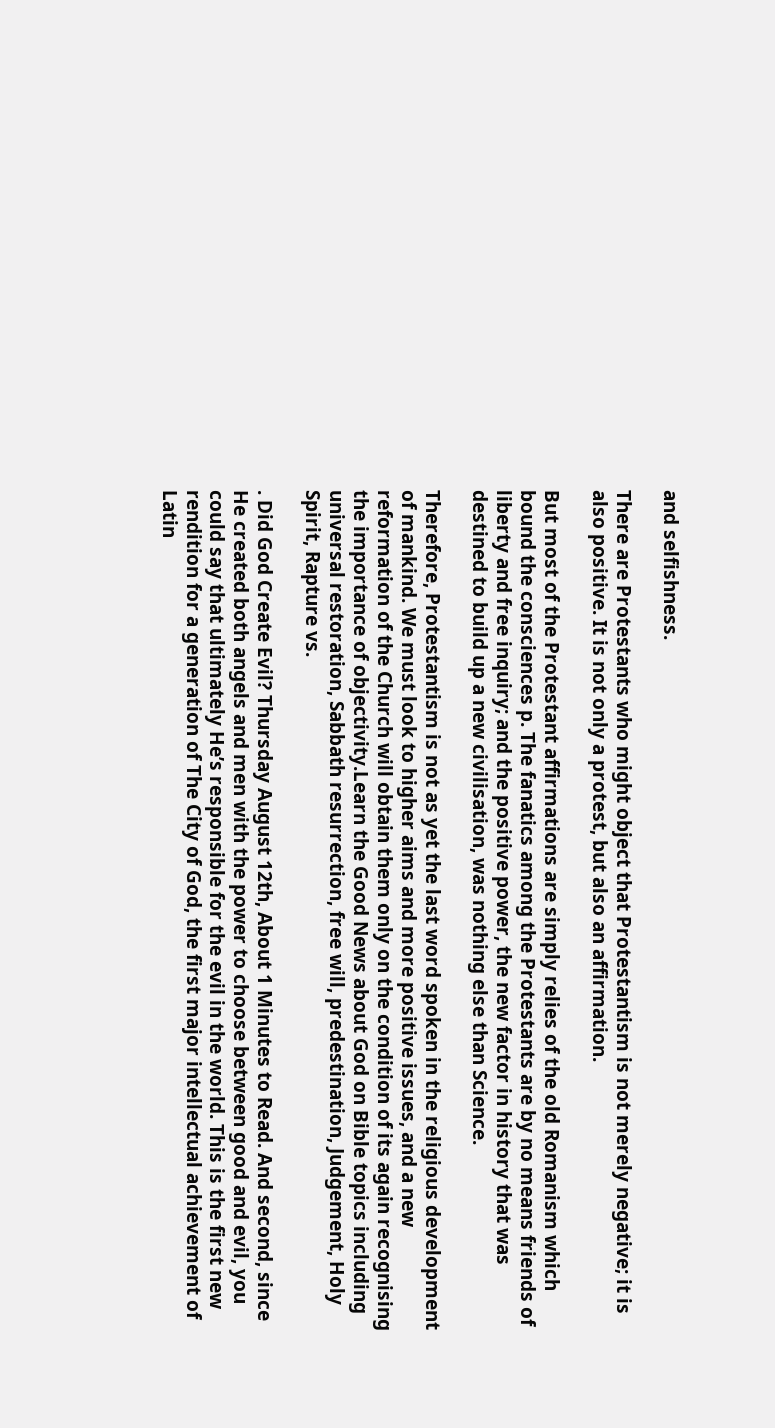and selfishness.

There are Protestants who might object that Protestantism is not merely negative; it is also positive. It is not only a protest, but also an affirmation.

But most of the Protestant affirmations are simply relies of the old Romanism which bound the consciences p. The fanatics among the Protestants are by no means friends of liberty and free inquiry; and the positive power, the new factor in history that was destined to build up a new civilisation, was nothing else than Science.

Therefore, Protestantism is not as yet the last word spoken in the religious development of mankind. We must look to higher aims and more positive issues, and a new reformation of the Church will obtain them only on the condition of its again recognising the importance of objectivity.Learn the Good News about God on Bible topics including universal restoration, Sabbath resurrection, free will, predestination, Judgement, Holy Spirit, Rapture vs.

. Did God Create Evil? Thursday August 12th, About 1 Minutes to Read. And second, since He created both angels and men with the power to choose between good and evil, you could say that ultimately He’s responsible for the evil in the world. This is the first new rendition for a generation of The City of God, the first major intellectual achievement of Latin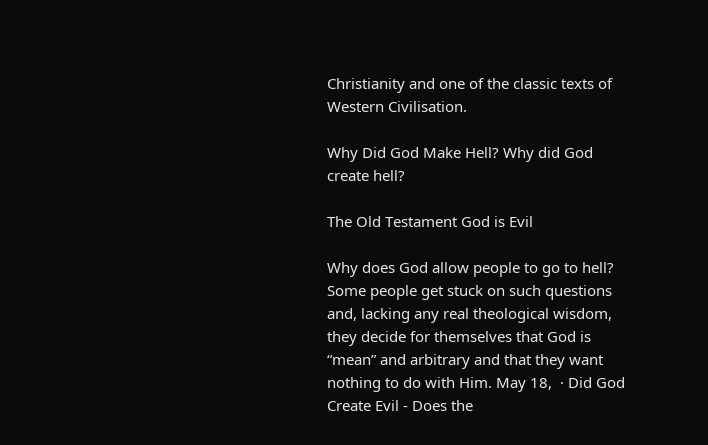Christianity and one of the classic texts of Western Civilisation.

Why Did God Make Hell? Why did God create hell?

The Old Testament God is Evil

Why does God allow people to go to hell? Some people get stuck on such questions and, lacking any real theological wisdom, they decide for themselves that God is “mean” and arbitrary and that they want nothing to do with Him. May 18,  · Did God Create Evil - Does the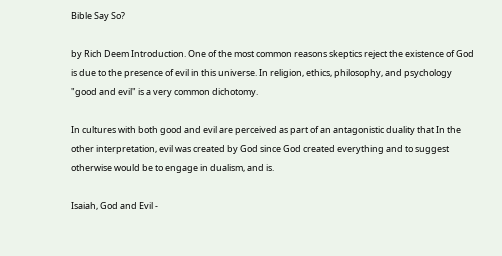Bible Say So?

by Rich Deem Introduction. One of the most common reasons skeptics reject the existence of God is due to the presence of evil in this universe. In religion, ethics, philosophy, and psychology "good and evil" is a very common dichotomy.

In cultures with both good and evil are perceived as part of an antagonistic duality that In the other interpretation, evil was created by God since God created everything and to suggest otherwise would be to engage in dualism, and is.

Isaiah, God and Evil -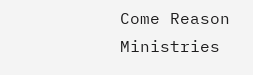Come Reason Ministries